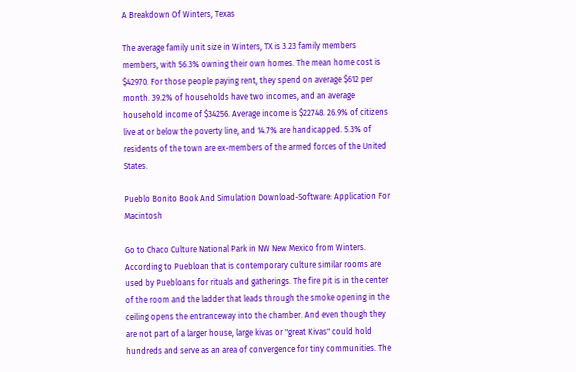A Breakdown Of Winters, Texas

The average family unit size in Winters, TX is 3.23 family members members, with 56.3% owning their own homes. The mean home cost is $42970. For those people paying rent, they spend on average $612 per month. 39.2% of households have two incomes, and an average household income of $34256. Average income is $22748. 26.9% of citizens live at or below the poverty line, and 14.7% are handicapped. 5.3% of residents of the town are ex-members of the armed forces of the United States.

Pueblo Bonito Book And Simulation Download-Software: Application For Macintosh

Go to Chaco Culture National Park in NW New Mexico from Winters. According to Puebloan that is contemporary culture similar rooms are used by Puebloans for rituals and gatherings. The fire pit is in the center of the room and the ladder that leads through the smoke opening in the ceiling opens the entranceway into the chamber. And even though they are not part of a larger house, large kivas or "great Kivas" could hold hundreds and serve as an area of convergence for tiny communities. The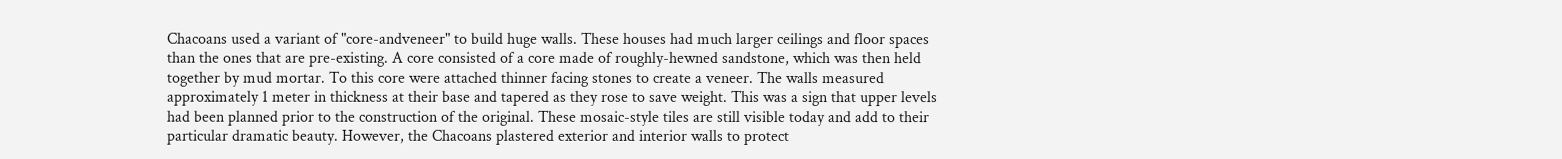Chacoans used a variant of "core-andveneer" to build huge walls. These houses had much larger ceilings and floor spaces than the ones that are pre-existing. A core consisted of a core made of roughly-hewned sandstone, which was then held together by mud mortar. To this core were attached thinner facing stones to create a veneer. The walls measured approximately 1 meter in thickness at their base and tapered as they rose to save weight. This was a sign that upper levels had been planned prior to the construction of the original. These mosaic-style tiles are still visible today and add to their particular dramatic beauty. However, the Chacoans plastered exterior and interior walls to protect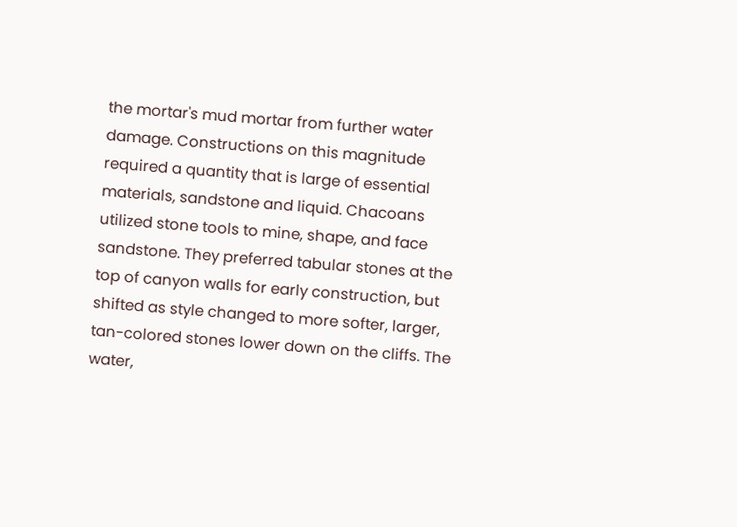the mortar's mud mortar from further water damage. Constructions on this magnitude required a quantity that is large of essential materials, sandstone and liquid. Chacoans utilized stone tools to mine, shape, and face sandstone. They preferred tabular stones at the top of canyon walls for early construction, but shifted as style changed to more softer, larger, tan-colored stones lower down on the cliffs. The water,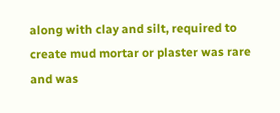along with clay and silt, required to create mud mortar or plaster was rare and was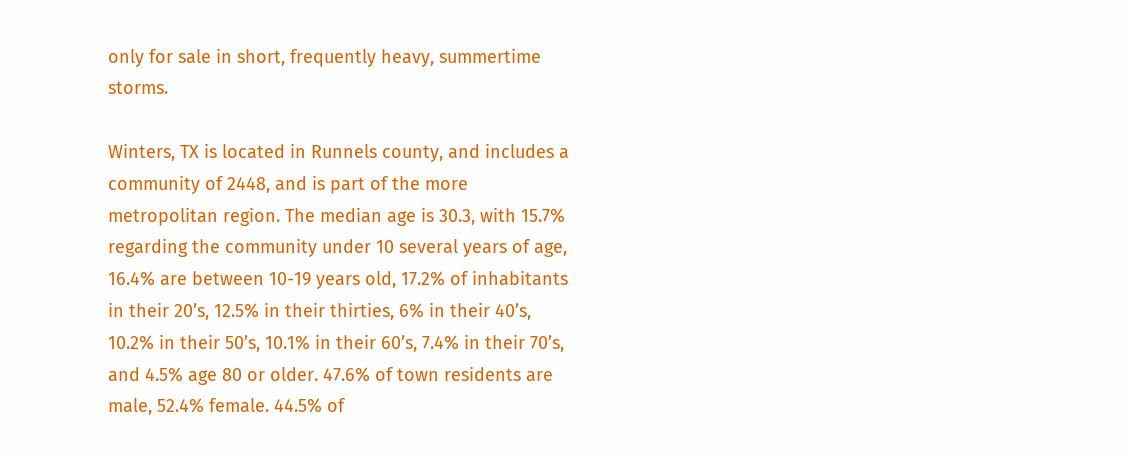only for sale in short, frequently heavy, summertime storms.

Winters, TX is located in Runnels county, and includes a community of 2448, and is part of the more metropolitan region. The median age is 30.3, with 15.7% regarding the community under 10 several years of age, 16.4% are between 10-19 years old, 17.2% of inhabitants in their 20’s, 12.5% in their thirties, 6% in their 40’s, 10.2% in their 50’s, 10.1% in their 60’s, 7.4% in their 70’s, and 4.5% age 80 or older. 47.6% of town residents are male, 52.4% female. 44.5% of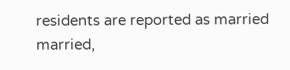residents are reported as married married,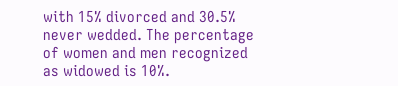with 15% divorced and 30.5% never wedded. The percentage of women and men recognized as widowed is 10%.